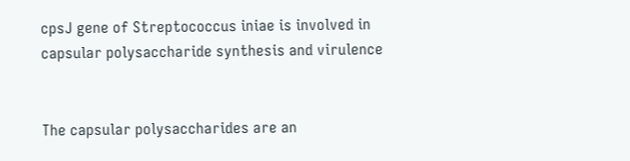cpsJ gene of Streptococcus iniae is involved in capsular polysaccharide synthesis and virulence


The capsular polysaccharides are an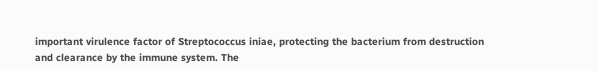important virulence factor of Streptococcus iniae, protecting the bacterium from destruction and clearance by the immune system. The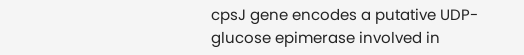cpsJ gene encodes a putative UDP-glucose epimerase involved in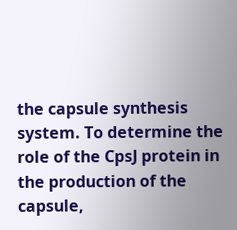the capsule synthesis system. To determine the role of the CpsJ protein in the production of the capsule,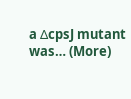a ΔcpsJ mutant was… (More)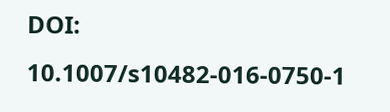DOI: 10.1007/s10482-016-0750-1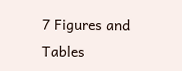7 Figures and Tables